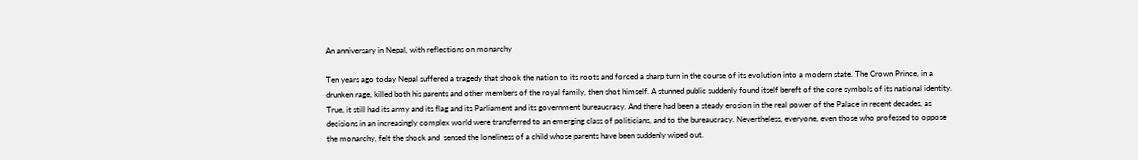An anniversary in Nepal, with reflections on monarchy

Ten years ago today Nepal suffered a tragedy that shook the nation to its roots and forced a sharp turn in the course of its evolution into a modern state. The Crown Prince, in a drunken rage, killed both his parents and other members of the royal family, then shot himself. A stunned public suddenly found itself bereft of the core symbols of its national identity. True, it still had its army and its flag and its Parliament and its government bureaucracy. And there had been a steady erosion in the real power of the Palace in recent decades, as decisions in an increasingly complex world were transferred to an emerging class of politicians, and to the bureaucracy. Nevertheless, everyone, even those who professed to oppose the monarchy, felt the shock and  sensed the loneliness of a child whose parents have been suddenly wiped out.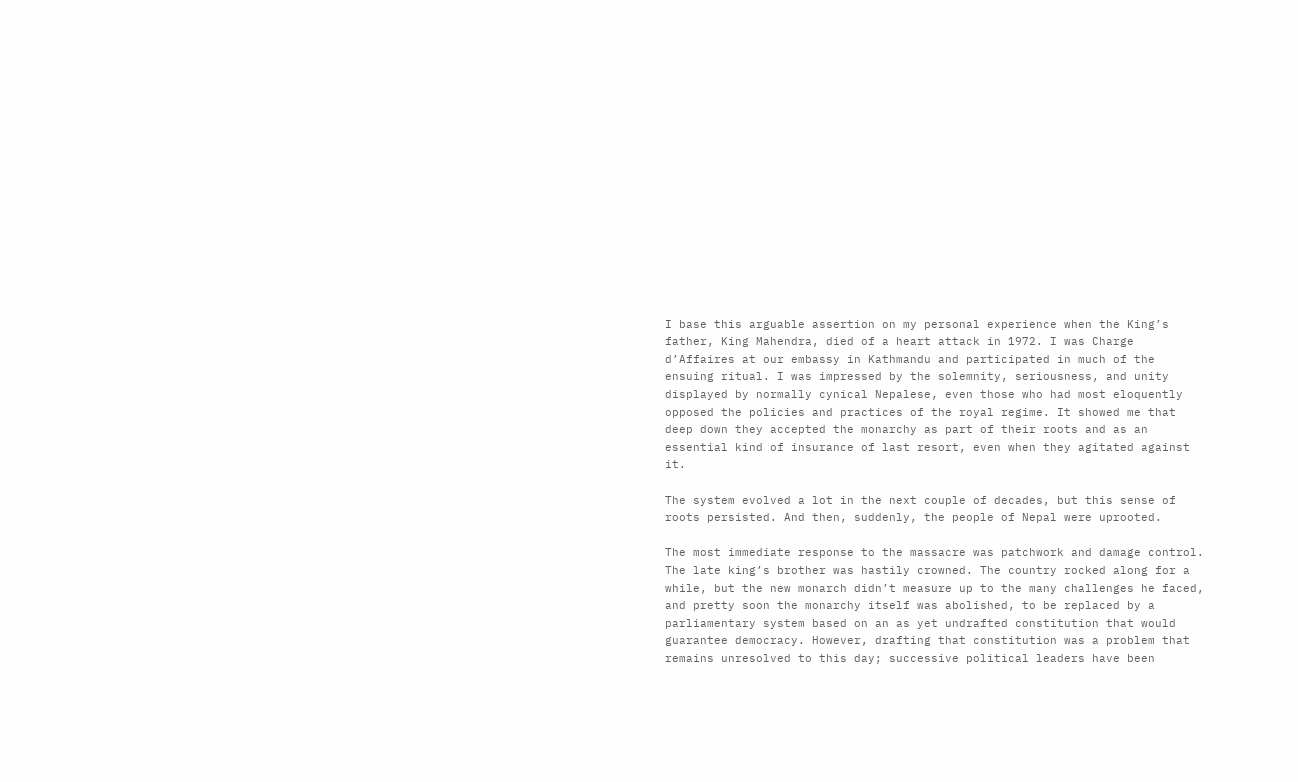I base this arguable assertion on my personal experience when the King’s father, King Mahendra, died of a heart attack in 1972. I was Charge d’Affaires at our embassy in Kathmandu and participated in much of the ensuing ritual. I was impressed by the solemnity, seriousness, and unity displayed by normally cynical Nepalese, even those who had most eloquently opposed the policies and practices of the royal regime. It showed me that deep down they accepted the monarchy as part of their roots and as an essential kind of insurance of last resort, even when they agitated against it.

The system evolved a lot in the next couple of decades, but this sense of roots persisted. And then, suddenly, the people of Nepal were uprooted.

The most immediate response to the massacre was patchwork and damage control. The late king’s brother was hastily crowned. The country rocked along for a while, but the new monarch didn’t measure up to the many challenges he faced, and pretty soon the monarchy itself was abolished, to be replaced by a parliamentary system based on an as yet undrafted constitution that would guarantee democracy. However, drafting that constitution was a problem that remains unresolved to this day; successive political leaders have been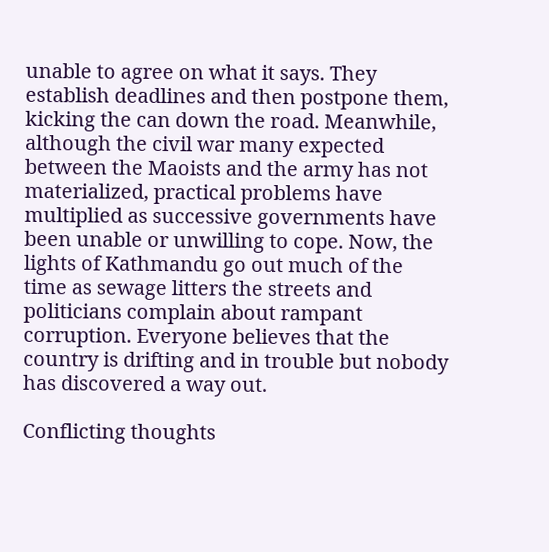unable to agree on what it says. They establish deadlines and then postpone them, kicking the can down the road. Meanwhile, although the civil war many expected between the Maoists and the army has not materialized, practical problems have multiplied as successive governments have been unable or unwilling to cope. Now, the lights of Kathmandu go out much of the time as sewage litters the streets and politicians complain about rampant corruption. Everyone believes that the country is drifting and in trouble but nobody has discovered a way out.

Conflicting thoughts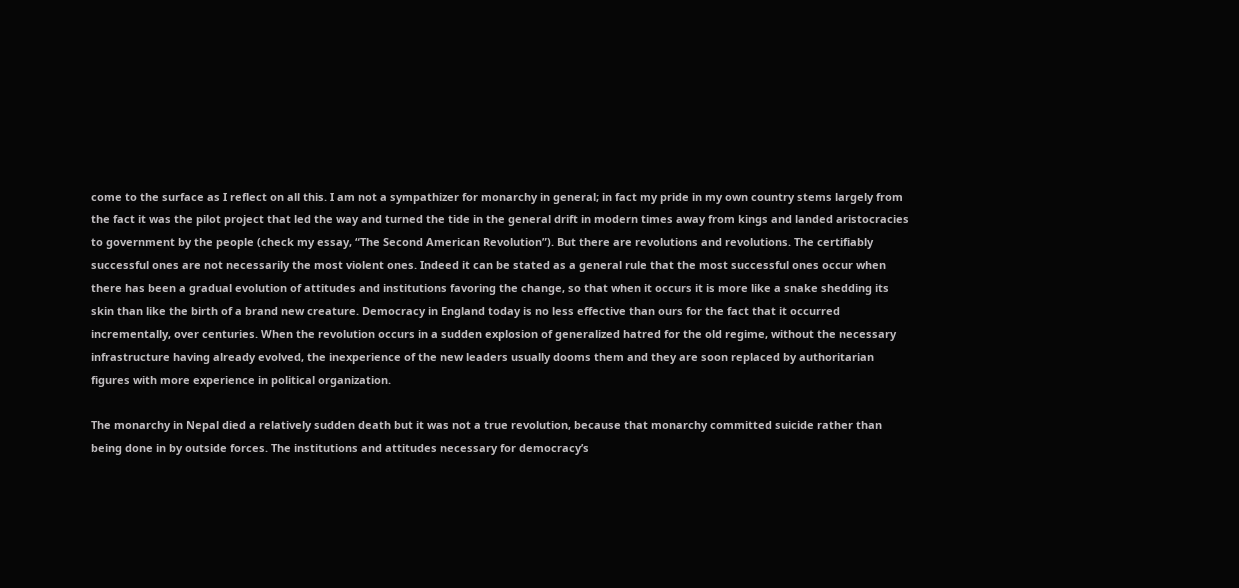come to the surface as I reflect on all this. I am not a sympathizer for monarchy in general; in fact my pride in my own country stems largely from the fact it was the pilot project that led the way and turned the tide in the general drift in modern times away from kings and landed aristocracies to government by the people (check my essay, “The Second American Revolution”). But there are revolutions and revolutions. The certifiably successful ones are not necessarily the most violent ones. Indeed it can be stated as a general rule that the most successful ones occur when there has been a gradual evolution of attitudes and institutions favoring the change, so that when it occurs it is more like a snake shedding its skin than like the birth of a brand new creature. Democracy in England today is no less effective than ours for the fact that it occurred incrementally, over centuries. When the revolution occurs in a sudden explosion of generalized hatred for the old regime, without the necessary infrastructure having already evolved, the inexperience of the new leaders usually dooms them and they are soon replaced by authoritarian figures with more experience in political organization.

The monarchy in Nepal died a relatively sudden death but it was not a true revolution, because that monarchy committed suicide rather than being done in by outside forces. The institutions and attitudes necessary for democracy’s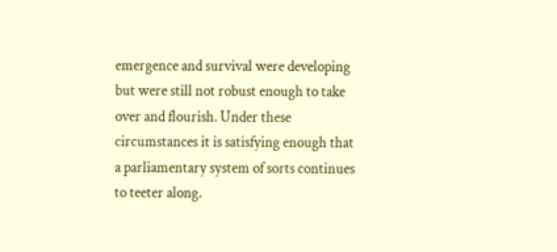emergence and survival were developing but were still not robust enough to take over and flourish. Under these circumstances it is satisfying enough that a parliamentary system of sorts continues to teeter along.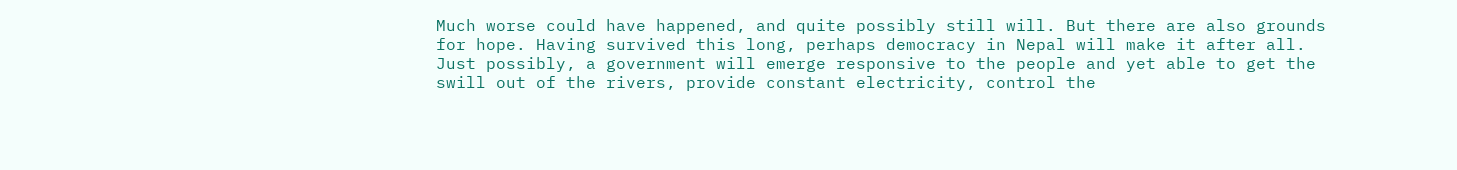Much worse could have happened, and quite possibly still will. But there are also grounds for hope. Having survived this long, perhaps democracy in Nepal will make it after all. Just possibly, a government will emerge responsive to the people and yet able to get the swill out of the rivers, provide constant electricity, control the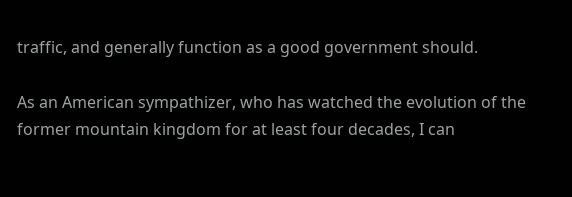traffic, and generally function as a good government should.

As an American sympathizer, who has watched the evolution of the former mountain kingdom for at least four decades, I can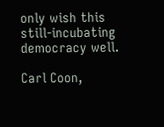only wish this still-incubating democracy well.

Carl Coon,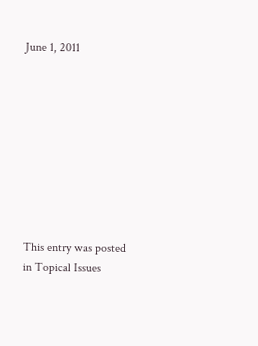June 1, 2011









This entry was posted in Topical Issues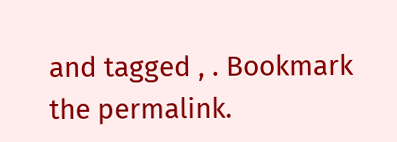and tagged , . Bookmark the permalink.